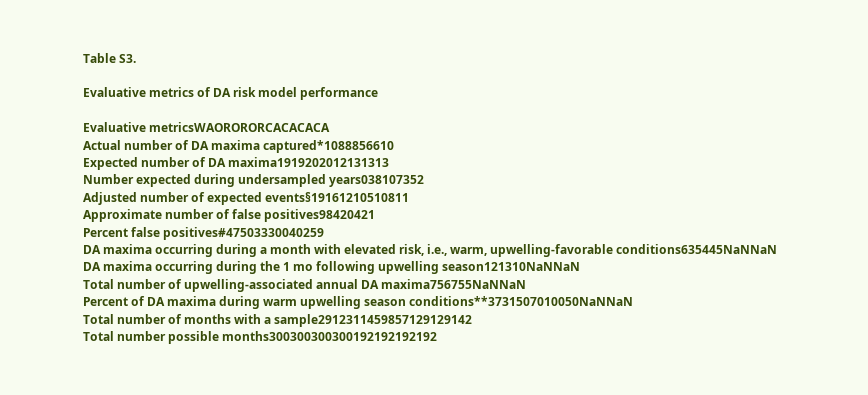Table S3.

Evaluative metrics of DA risk model performance

Evaluative metricsWAORORORCACACACA
Actual number of DA maxima captured*1088856610
Expected number of DA maxima1919202012131313
Number expected during undersampled years038107352
Adjusted number of expected events§19161210510811
Approximate number of false positives98420421
Percent false positives#47503330040259
DA maxima occurring during a month with elevated risk, i.e., warm, upwelling-favorable conditions635445NaNNaN
DA maxima occurring during the 1 mo following upwelling season121310NaNNaN
Total number of upwelling-associated annual DA maxima756755NaNNaN
Percent of DA maxima during warm upwelling season conditions**3731507010050NaNNaN
Total number of months with a sample2912311459857129129142
Total number possible months300300300300192192192192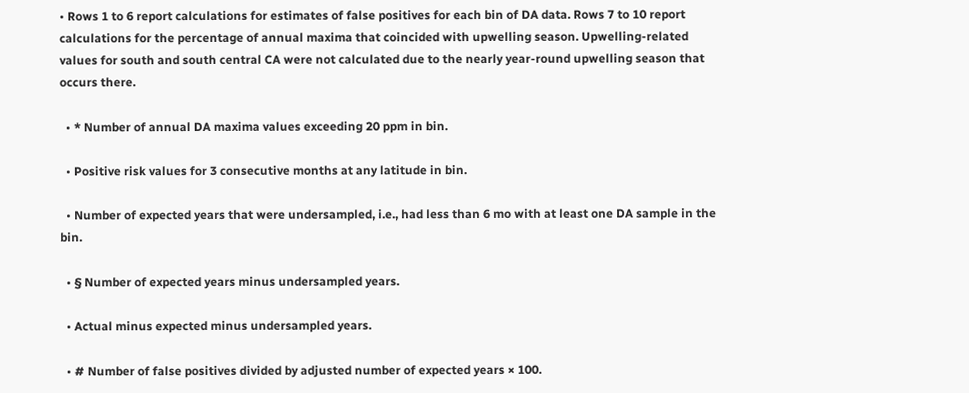• Rows 1 to 6 report calculations for estimates of false positives for each bin of DA data. Rows 7 to 10 report calculations for the percentage of annual maxima that coincided with upwelling season. Upwelling-related values for south and south central CA were not calculated due to the nearly year-round upwelling season that occurs there.

  • * Number of annual DA maxima values exceeding 20 ppm in bin.

  • Positive risk values for 3 consecutive months at any latitude in bin.

  • Number of expected years that were undersampled, i.e., had less than 6 mo with at least one DA sample in the bin.

  • § Number of expected years minus undersampled years.

  • Actual minus expected minus undersampled years.

  • # Number of false positives divided by adjusted number of expected years × 100.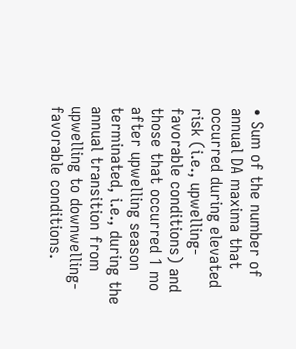• Sum of the number of annual DA maxima that occurred during elevated risk (i.e., upwelling-favorable conditions) and those that occurred 1 mo after upwelling season terminated, i.e., during the annual transition from upwelling to downwelling-favorable conditions.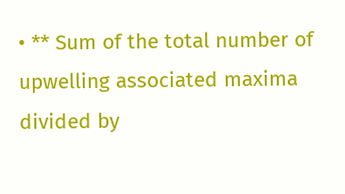• ** Sum of the total number of upwelling associated maxima divided by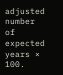adjusted number of expected years × 100.